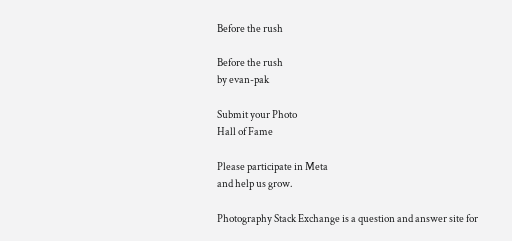Before the rush

Before the rush
by evan-pak

Submit your Photo
Hall of Fame

Please participate in Meta
and help us grow.

Photography Stack Exchange is a question and answer site for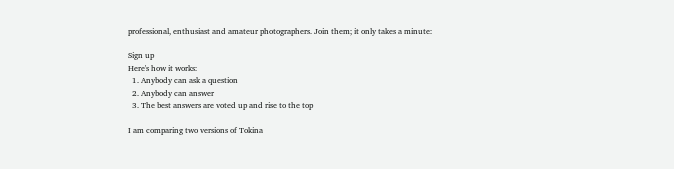professional, enthusiast and amateur photographers. Join them; it only takes a minute:

Sign up
Here's how it works:
  1. Anybody can ask a question
  2. Anybody can answer
  3. The best answers are voted up and rise to the top

I am comparing two versions of Tokina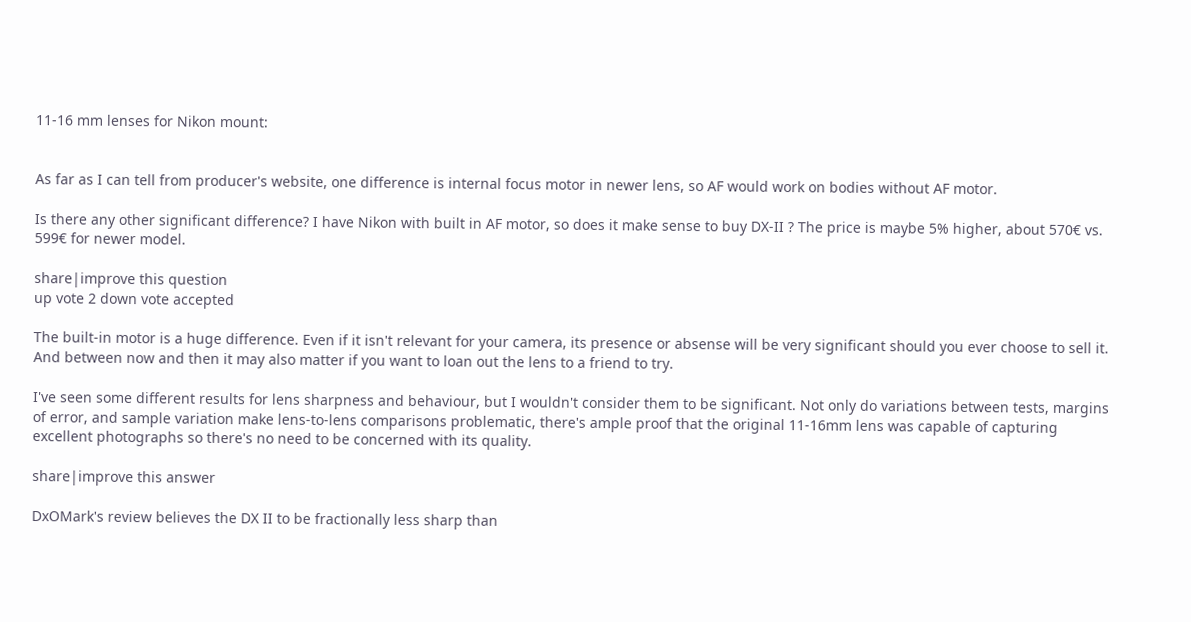11-16 mm lenses for Nikon mount:


As far as I can tell from producer's website, one difference is internal focus motor in newer lens, so AF would work on bodies without AF motor.

Is there any other significant difference? I have Nikon with built in AF motor, so does it make sense to buy DX-II ? The price is maybe 5% higher, about 570€ vs. 599€ for newer model.

share|improve this question
up vote 2 down vote accepted

The built-in motor is a huge difference. Even if it isn't relevant for your camera, its presence or absense will be very significant should you ever choose to sell it. And between now and then it may also matter if you want to loan out the lens to a friend to try.

I've seen some different results for lens sharpness and behaviour, but I wouldn't consider them to be significant. Not only do variations between tests, margins of error, and sample variation make lens-to-lens comparisons problematic, there's ample proof that the original 11-16mm lens was capable of capturing excellent photographs so there's no need to be concerned with its quality.

share|improve this answer

DxOMark's review believes the DX II to be fractionally less sharp than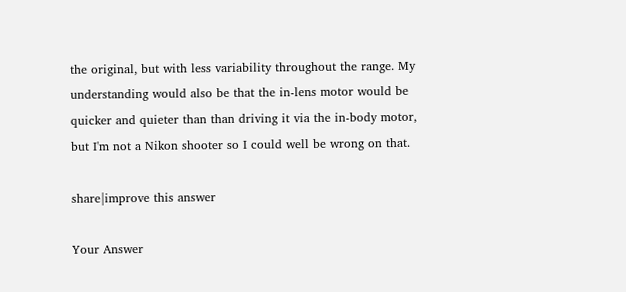the original, but with less variability throughout the range. My understanding would also be that the in-lens motor would be quicker and quieter than than driving it via the in-body motor, but I'm not a Nikon shooter so I could well be wrong on that.

share|improve this answer

Your Answer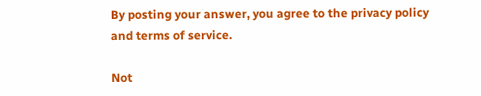By posting your answer, you agree to the privacy policy and terms of service.

Not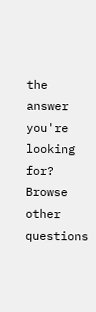the answer you're looking for? Browse other questions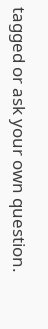tagged or ask your own question.